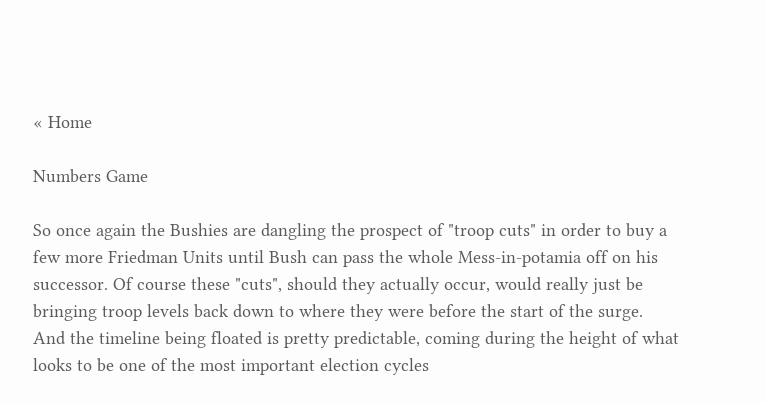« Home

Numbers Game

So once again the Bushies are dangling the prospect of "troop cuts" in order to buy a few more Friedman Units until Bush can pass the whole Mess-in-potamia off on his successor. Of course these "cuts", should they actually occur, would really just be bringing troop levels back down to where they were before the start of the surge. And the timeline being floated is pretty predictable, coming during the height of what looks to be one of the most important election cycles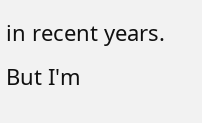in recent years. But I'm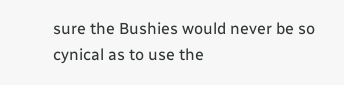sure the Bushies would never be so cynical as to use the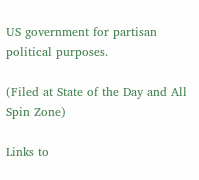US government for partisan political purposes.

(Filed at State of the Day and All Spin Zone)

Links to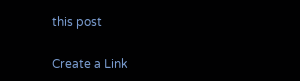this post

Create a Link